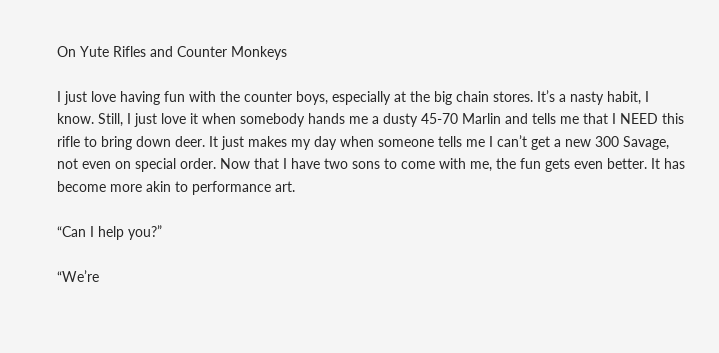On Yute Rifles and Counter Monkeys

I just love having fun with the counter boys, especially at the big chain stores. It’s a nasty habit, I know. Still, I just love it when somebody hands me a dusty 45-70 Marlin and tells me that I NEED this rifle to bring down deer. It just makes my day when someone tells me I can’t get a new 300 Savage, not even on special order. Now that I have two sons to come with me, the fun gets even better. It has become more akin to performance art.

“Can I help you?”

“We’re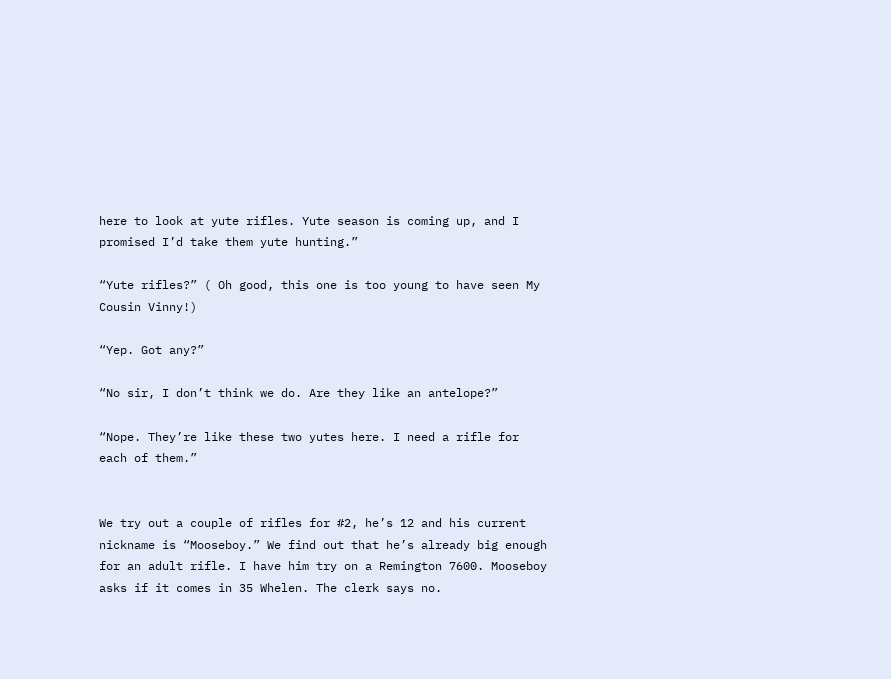here to look at yute rifles. Yute season is coming up, and I promised I’d take them yute hunting.”

“Yute rifles?” ( Oh good, this one is too young to have seen My Cousin Vinny!)

“Yep. Got any?”

“No sir, I don’t think we do. Are they like an antelope?”

“Nope. They’re like these two yutes here. I need a rifle for each of them.”


We try out a couple of rifles for #2, he’s 12 and his current nickname is “Mooseboy.” We find out that he’s already big enough for an adult rifle. I have him try on a Remington 7600. Mooseboy asks if it comes in 35 Whelen. The clerk says no.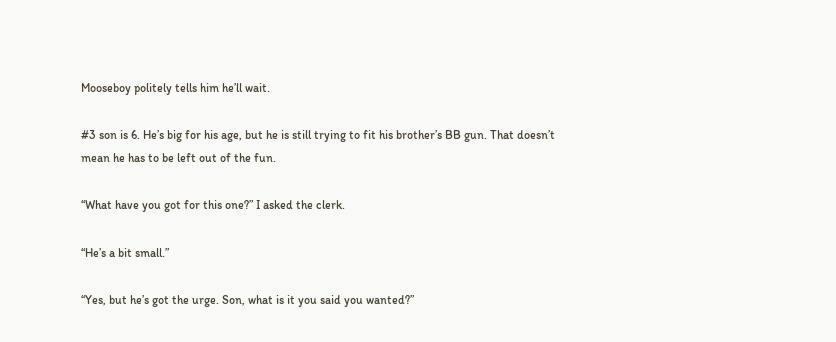Mooseboy politely tells him he’ll wait.

#3 son is 6. He’s big for his age, but he is still trying to fit his brother’s BB gun. That doesn’t mean he has to be left out of the fun.

“What have you got for this one?” I asked the clerk.

“He’s a bit small.”

“Yes, but he’s got the urge. Son, what is it you said you wanted?”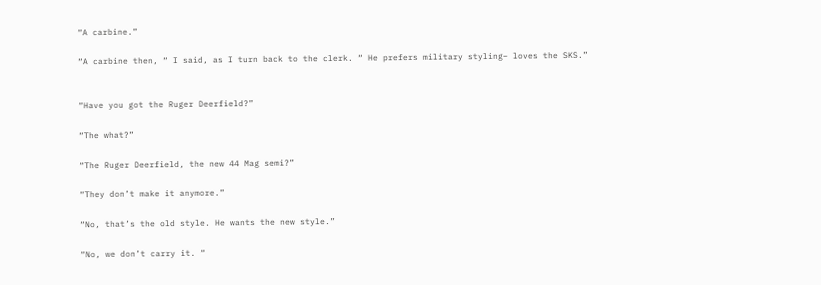“A carbine.”

“A carbine then, “ I said, as I turn back to the clerk. “ He prefers military styling– loves the SKS.”


“Have you got the Ruger Deerfield?”

“The what?”

“The Ruger Deerfield, the new 44 Mag semi?”

“They don’t make it anymore.”

“No, that’s the old style. He wants the new style.”

“No, we don’t carry it. “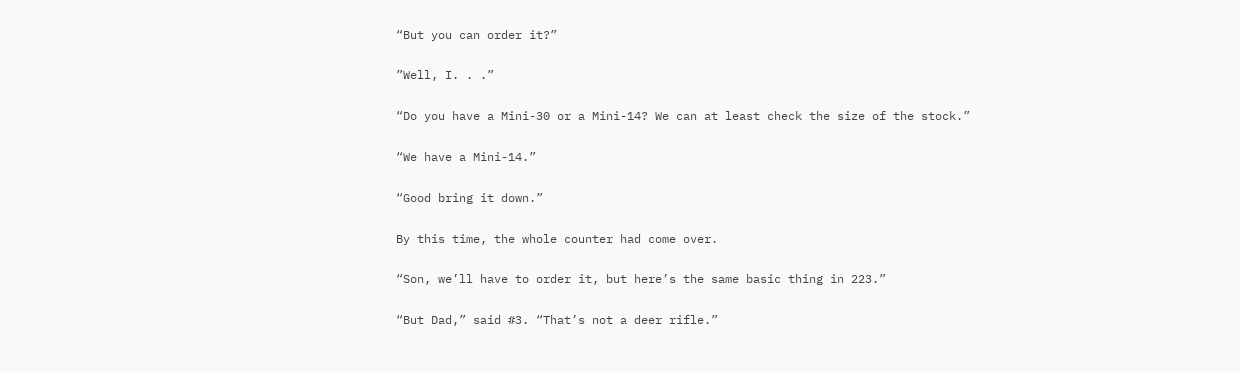“But you can order it?”

”Well, I. . .”

“Do you have a Mini-30 or a Mini-14? We can at least check the size of the stock.”

“We have a Mini-14.”

“Good bring it down.”

By this time, the whole counter had come over.

“Son, we’ll have to order it, but here’s the same basic thing in 223.”

“But Dad,” said #3. “That’s not a deer rifle.”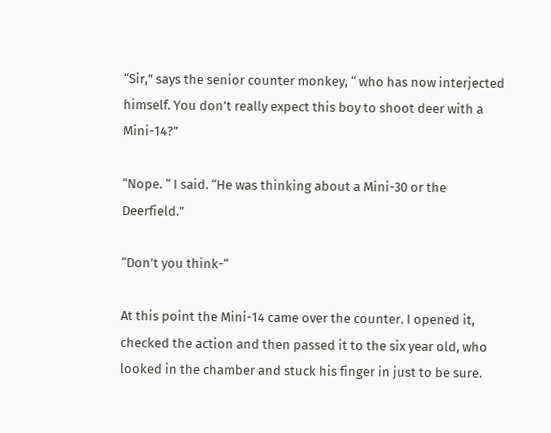“Sir,” says the senior counter monkey, “ who has now interjected himself. You don’t really expect this boy to shoot deer with a Mini-14?”

“Nope. “ I said. “He was thinking about a Mini-30 or the Deerfield.”

“Don’t you think-“

At this point the Mini-14 came over the counter. I opened it, checked the action and then passed it to the six year old, who looked in the chamber and stuck his finger in just to be sure.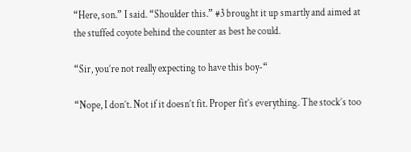“Here, son.” I said. “Shoulder this.” #3 brought it up smartly and aimed at the stuffed coyote behind the counter as best he could.

“Sir, you’re not really expecting to have this boy-“

“Nope, I don’t. Not if it doesn’t fit. Proper fit’s everything. The stock’s too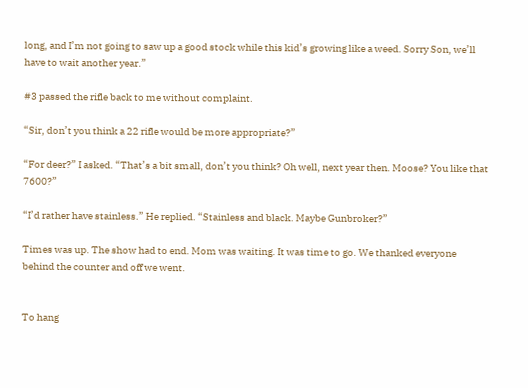long, and I’m not going to saw up a good stock while this kid’s growing like a weed. Sorry Son, we’ll have to wait another year.”

#3 passed the rifle back to me without complaint.

“Sir, don’t you think a 22 rifle would be more appropriate?”

“For deer?” I asked. “That’s a bit small, don’t you think? Oh well, next year then. Moose? You like that 7600?”

“I’d rather have stainless.” He replied. “Stainless and black. Maybe Gunbroker?”

Times was up. The show had to end. Mom was waiting. It was time to go. We thanked everyone behind the counter and off we went.


To hang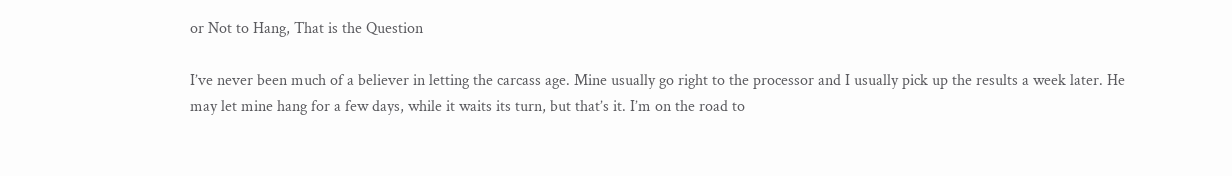or Not to Hang, That is the Question

I’ve never been much of a believer in letting the carcass age. Mine usually go right to the processor and I usually pick up the results a week later. He may let mine hang for a few days, while it waits its turn, but that’s it. I’m on the road to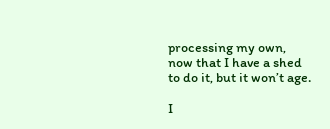processing my own, now that I have a shed to do it, but it won’t age.

I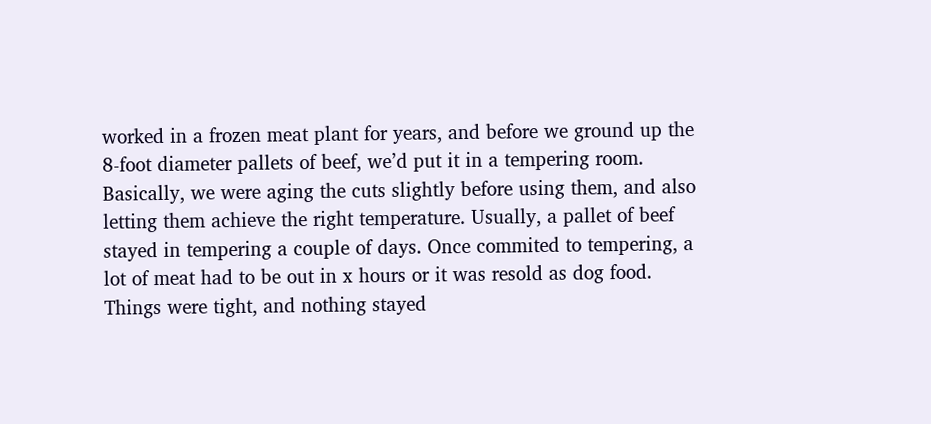worked in a frozen meat plant for years, and before we ground up the 8-foot diameter pallets of beef, we’d put it in a tempering room. Basically, we were aging the cuts slightly before using them, and also letting them achieve the right temperature. Usually, a pallet of beef stayed in tempering a couple of days. Once commited to tempering, a lot of meat had to be out in x hours or it was resold as dog food. Things were tight, and nothing stayed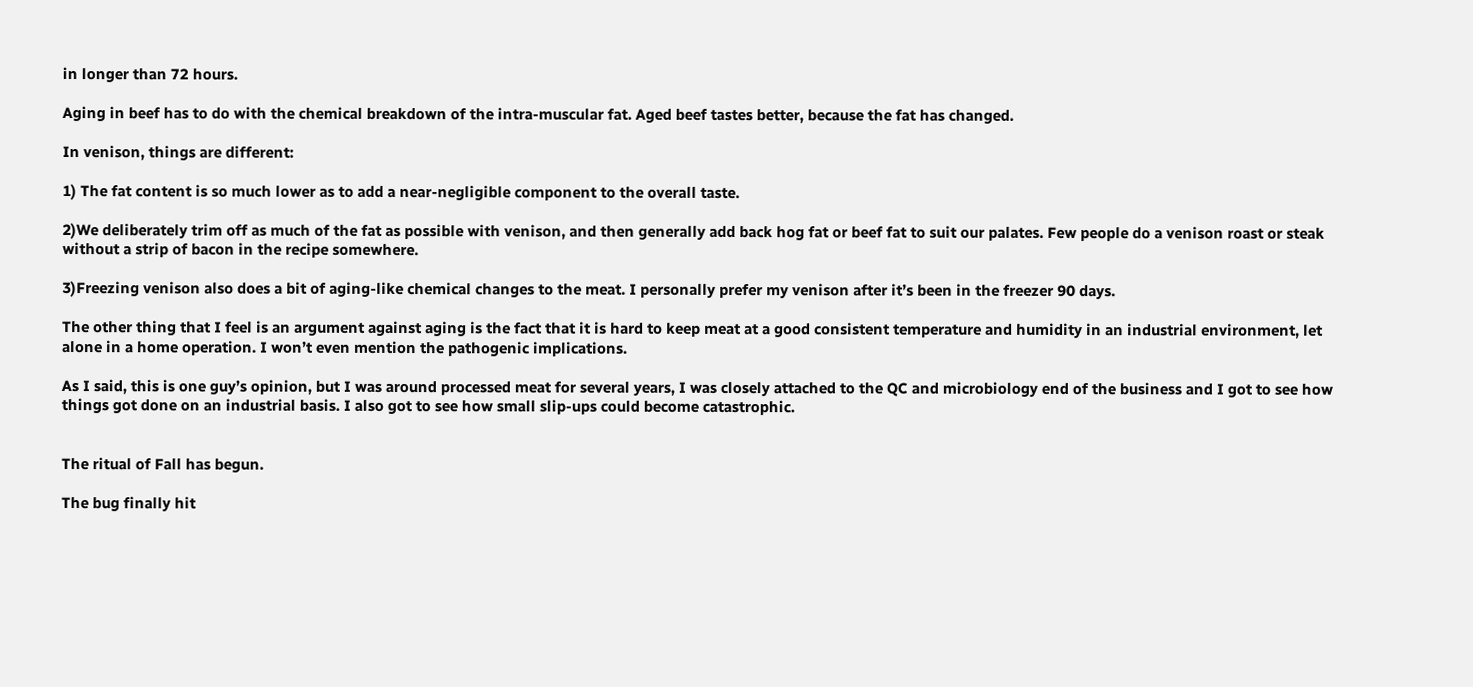in longer than 72 hours.

Aging in beef has to do with the chemical breakdown of the intra-muscular fat. Aged beef tastes better, because the fat has changed.

In venison, things are different:

1) The fat content is so much lower as to add a near-negligible component to the overall taste.

2)We deliberately trim off as much of the fat as possible with venison, and then generally add back hog fat or beef fat to suit our palates. Few people do a venison roast or steak without a strip of bacon in the recipe somewhere.

3)Freezing venison also does a bit of aging-like chemical changes to the meat. I personally prefer my venison after it’s been in the freezer 90 days.

The other thing that I feel is an argument against aging is the fact that it is hard to keep meat at a good consistent temperature and humidity in an industrial environment, let alone in a home operation. I won’t even mention the pathogenic implications.

As I said, this is one guy’s opinion, but I was around processed meat for several years, I was closely attached to the QC and microbiology end of the business and I got to see how things got done on an industrial basis. I also got to see how small slip-ups could become catastrophic.


The ritual of Fall has begun.

The bug finally hit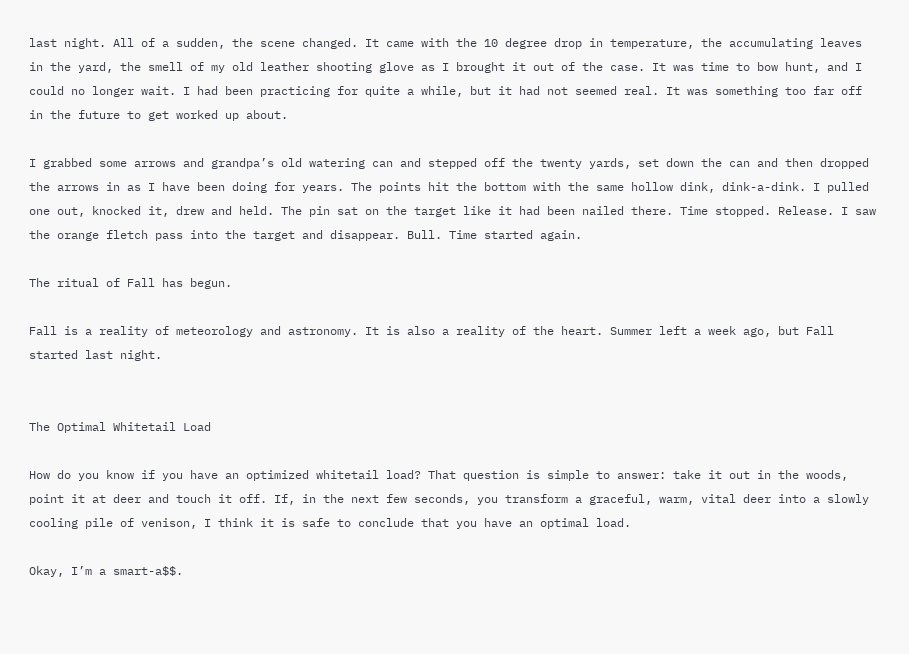last night. All of a sudden, the scene changed. It came with the 10 degree drop in temperature, the accumulating leaves in the yard, the smell of my old leather shooting glove as I brought it out of the case. It was time to bow hunt, and I could no longer wait. I had been practicing for quite a while, but it had not seemed real. It was something too far off in the future to get worked up about.

I grabbed some arrows and grandpa’s old watering can and stepped off the twenty yards, set down the can and then dropped the arrows in as I have been doing for years. The points hit the bottom with the same hollow dink, dink-a-dink. I pulled one out, knocked it, drew and held. The pin sat on the target like it had been nailed there. Time stopped. Release. I saw the orange fletch pass into the target and disappear. Bull. Time started again.

The ritual of Fall has begun.

Fall is a reality of meteorology and astronomy. It is also a reality of the heart. Summer left a week ago, but Fall started last night.


The Optimal Whitetail Load

How do you know if you have an optimized whitetail load? That question is simple to answer: take it out in the woods, point it at deer and touch it off. If, in the next few seconds, you transform a graceful, warm, vital deer into a slowly cooling pile of venison, I think it is safe to conclude that you have an optimal load.

Okay, I’m a smart-a$$.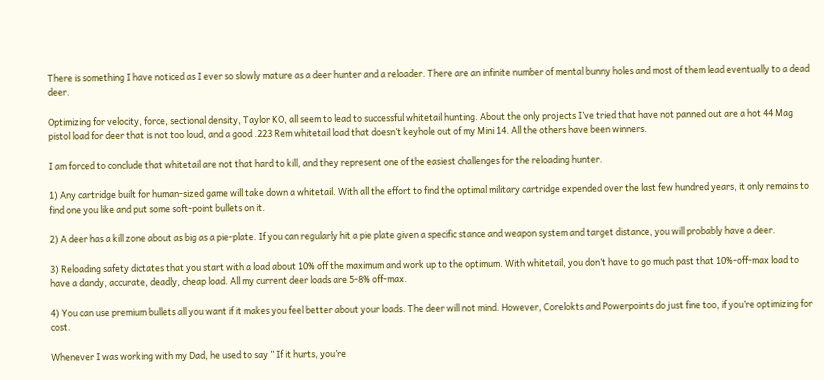There is something I have noticed as I ever so slowly mature as a deer hunter and a reloader. There are an infinite number of mental bunny holes and most of them lead eventually to a dead deer.

Optimizing for velocity, force, sectional density, Taylor KO, all seem to lead to successful whitetail hunting. About the only projects I’ve tried that have not panned out are a hot 44 Mag pistol load for deer that is not too loud, and a good .223 Rem whitetail load that doesn’t keyhole out of my Mini 14. All the others have been winners.

I am forced to conclude that whitetail are not that hard to kill, and they represent one of the easiest challenges for the reloading hunter.

1) Any cartridge built for human-sized game will take down a whitetail. With all the effort to find the optimal military cartridge expended over the last few hundred years, it only remains to find one you like and put some soft-point bullets on it.

2) A deer has a kill zone about as big as a pie-plate. If you can regularly hit a pie plate given a specific stance and weapon system and target distance, you will probably have a deer.

3) Reloading safety dictates that you start with a load about 10% off the maximum and work up to the optimum. With whitetail, you don’t have to go much past that 10%-off-max load to have a dandy, accurate, deadly, cheap load. All my current deer loads are 5-8% off-max.

4) You can use premium bullets all you want if it makes you feel better about your loads. The deer will not mind. However, Corelokts and Powerpoints do just fine too, if you’re optimizing for cost.

Whenever I was working with my Dad, he used to say ” If it hurts, you’re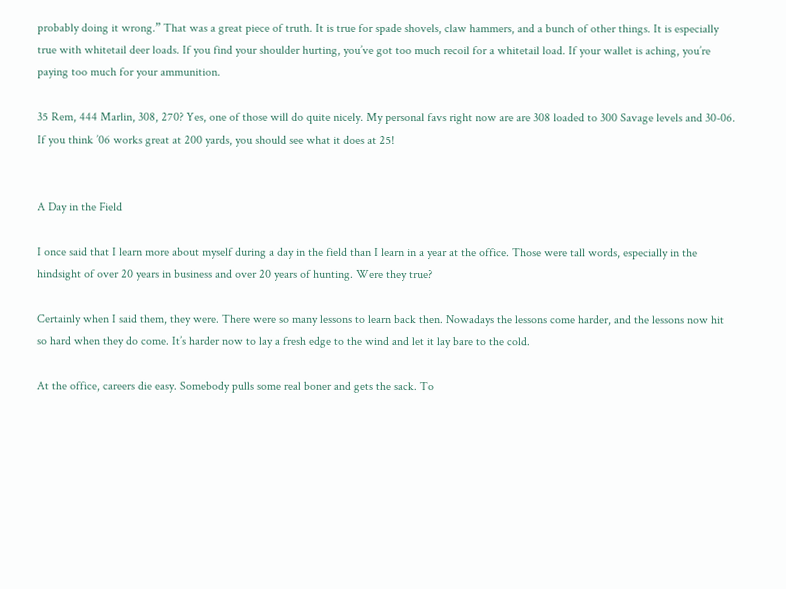probably doing it wrong.” That was a great piece of truth. It is true for spade shovels, claw hammers, and a bunch of other things. It is especially true with whitetail deer loads. If you find your shoulder hurting, you’ve got too much recoil for a whitetail load. If your wallet is aching, you’re paying too much for your ammunition.

35 Rem, 444 Marlin, 308, 270? Yes, one of those will do quite nicely. My personal favs right now are are 308 loaded to 300 Savage levels and 30-06. If you think ’06 works great at 200 yards, you should see what it does at 25!


A Day in the Field

I once said that I learn more about myself during a day in the field than I learn in a year at the office. Those were tall words, especially in the hindsight of over 20 years in business and over 20 years of hunting. Were they true?

Certainly when I said them, they were. There were so many lessons to learn back then. Nowadays the lessons come harder, and the lessons now hit so hard when they do come. It’s harder now to lay a fresh edge to the wind and let it lay bare to the cold.

At the office, careers die easy. Somebody pulls some real boner and gets the sack. To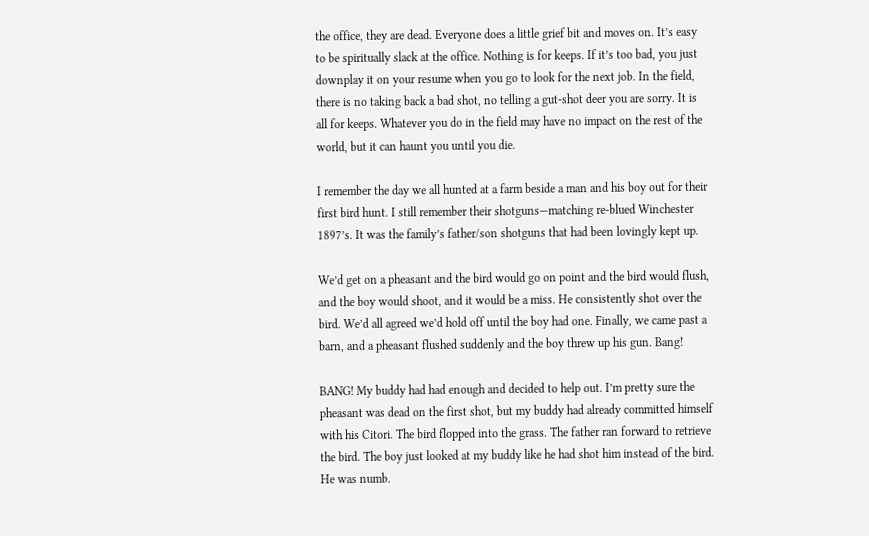the office, they are dead. Everyone does a little grief bit and moves on. It’s easy to be spiritually slack at the office. Nothing is for keeps. If it’s too bad, you just downplay it on your resume when you go to look for the next job. In the field, there is no taking back a bad shot, no telling a gut-shot deer you are sorry. It is all for keeps. Whatever you do in the field may have no impact on the rest of the world, but it can haunt you until you die.

I remember the day we all hunted at a farm beside a man and his boy out for their first bird hunt. I still remember their shotguns—matching re-blued Winchester 1897’s. It was the family’s father/son shotguns that had been lovingly kept up.

We’d get on a pheasant and the bird would go on point and the bird would flush, and the boy would shoot, and it would be a miss. He consistently shot over the bird. We’d all agreed we’d hold off until the boy had one. Finally, we came past a barn, and a pheasant flushed suddenly and the boy threw up his gun. Bang!

BANG! My buddy had had enough and decided to help out. I’m pretty sure the pheasant was dead on the first shot, but my buddy had already committed himself with his Citori. The bird flopped into the grass. The father ran forward to retrieve the bird. The boy just looked at my buddy like he had shot him instead of the bird. He was numb.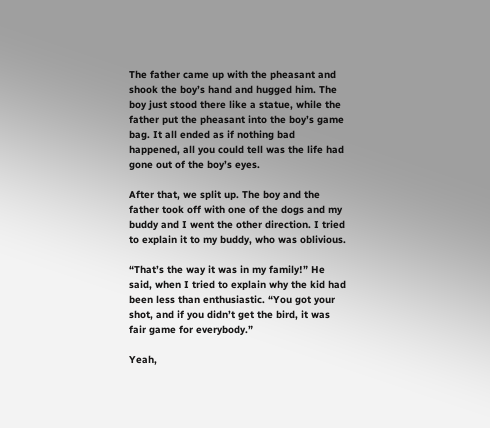The father came up with the pheasant and shook the boy’s hand and hugged him. The boy just stood there like a statue, while the father put the pheasant into the boy’s game bag. It all ended as if nothing bad happened, all you could tell was the life had gone out of the boy’s eyes.

After that, we split up. The boy and the father took off with one of the dogs and my buddy and I went the other direction. I tried to explain it to my buddy, who was oblivious.

“That’s the way it was in my family!” He said, when I tried to explain why the kid had been less than enthusiastic. “You got your shot, and if you didn’t get the bird, it was fair game for everybody.”

Yeah,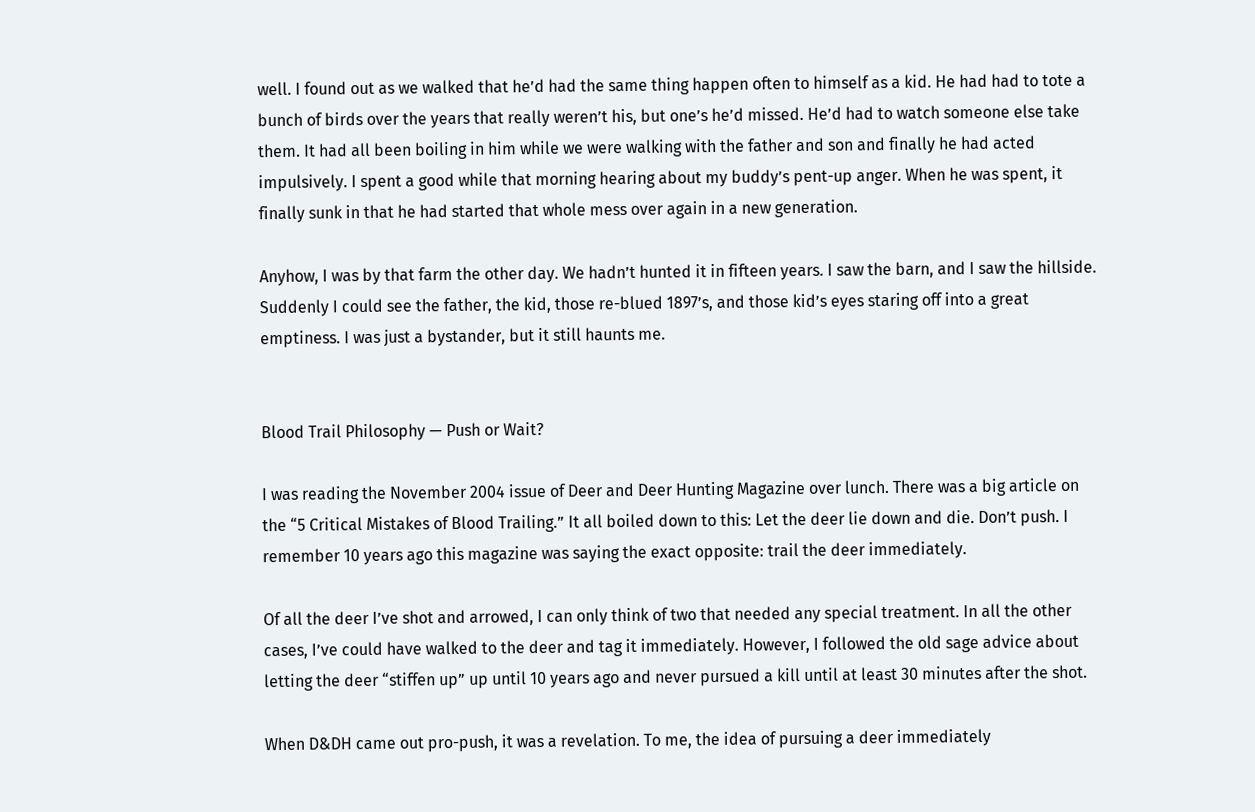well. I found out as we walked that he’d had the same thing happen often to himself as a kid. He had had to tote a bunch of birds over the years that really weren’t his, but one’s he’d missed. He’d had to watch someone else take them. It had all been boiling in him while we were walking with the father and son and finally he had acted impulsively. I spent a good while that morning hearing about my buddy’s pent-up anger. When he was spent, it finally sunk in that he had started that whole mess over again in a new generation.

Anyhow, I was by that farm the other day. We hadn’t hunted it in fifteen years. I saw the barn, and I saw the hillside. Suddenly I could see the father, the kid, those re-blued 1897’s, and those kid’s eyes staring off into a great emptiness. I was just a bystander, but it still haunts me.


Blood Trail Philosophy — Push or Wait?

I was reading the November 2004 issue of Deer and Deer Hunting Magazine over lunch. There was a big article on the “5 Critical Mistakes of Blood Trailing.” It all boiled down to this: Let the deer lie down and die. Don’t push. I remember 10 years ago this magazine was saying the exact opposite: trail the deer immediately.

Of all the deer I’ve shot and arrowed, I can only think of two that needed any special treatment. In all the other cases, I’ve could have walked to the deer and tag it immediately. However, I followed the old sage advice about letting the deer “stiffen up” up until 10 years ago and never pursued a kill until at least 30 minutes after the shot.

When D&DH came out pro-push, it was a revelation. To me, the idea of pursuing a deer immediately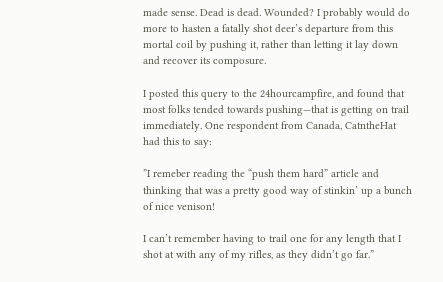made sense. Dead is dead. Wounded? I probably would do more to hasten a fatally shot deer’s departure from this mortal coil by pushing it, rather than letting it lay down and recover its composure.

I posted this query to the 24hourcampfire, and found that most folks tended towards pushing—that is getting on trail immediately. One respondent from Canada, CatntheHat had this to say:

”I remeber reading the “push them hard” article and thinking that was a pretty good way of stinkin’ up a bunch of nice venison!

I can’t remember having to trail one for any length that I shot at with any of my rifles, as they didn’t go far.”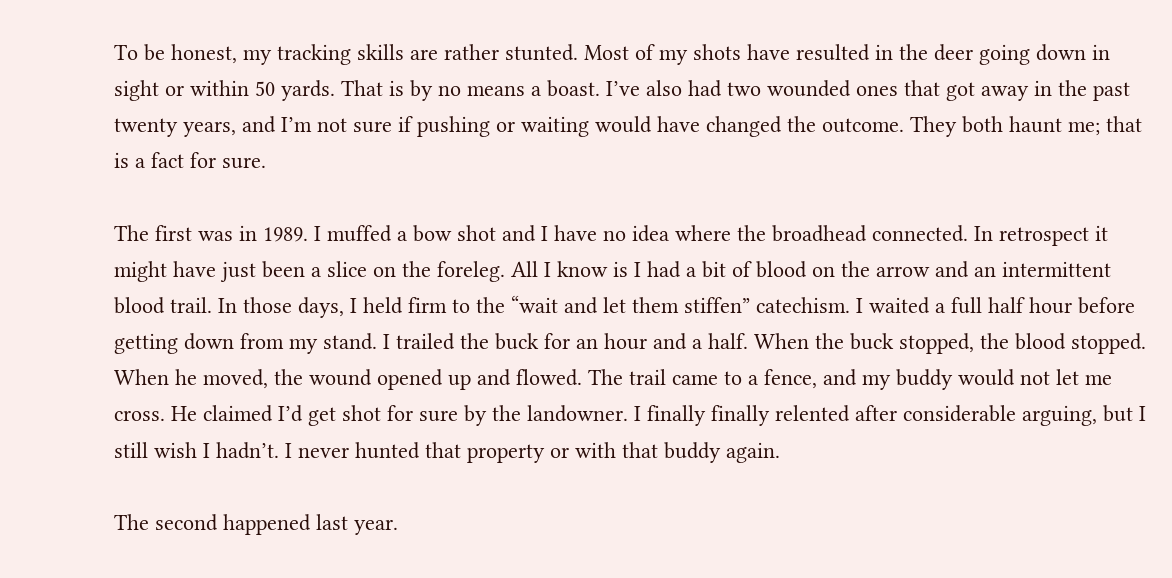To be honest, my tracking skills are rather stunted. Most of my shots have resulted in the deer going down in sight or within 50 yards. That is by no means a boast. I’ve also had two wounded ones that got away in the past twenty years, and I’m not sure if pushing or waiting would have changed the outcome. They both haunt me; that is a fact for sure.

The first was in 1989. I muffed a bow shot and I have no idea where the broadhead connected. In retrospect it might have just been a slice on the foreleg. All I know is I had a bit of blood on the arrow and an intermittent blood trail. In those days, I held firm to the “wait and let them stiffen” catechism. I waited a full half hour before getting down from my stand. I trailed the buck for an hour and a half. When the buck stopped, the blood stopped. When he moved, the wound opened up and flowed. The trail came to a fence, and my buddy would not let me cross. He claimed I’d get shot for sure by the landowner. I finally finally relented after considerable arguing, but I still wish I hadn’t. I never hunted that property or with that buddy again.

The second happened last year.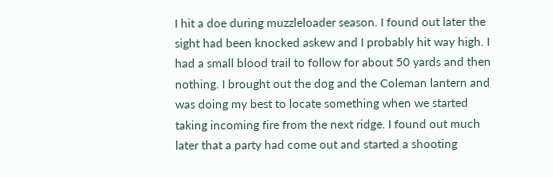I hit a doe during muzzleloader season. I found out later the sight had been knocked askew and I probably hit way high. I had a small blood trail to follow for about 50 yards and then nothing. I brought out the dog and the Coleman lantern and was doing my best to locate something when we started taking incoming fire from the next ridge. I found out much later that a party had come out and started a shooting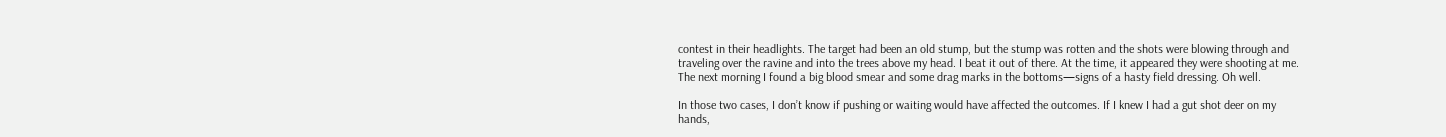contest in their headlights. The target had been an old stump, but the stump was rotten and the shots were blowing through and traveling over the ravine and into the trees above my head. I beat it out of there. At the time, it appeared they were shooting at me. The next morning I found a big blood smear and some drag marks in the bottoms—signs of a hasty field dressing. Oh well.

In those two cases, I don’t know if pushing or waiting would have affected the outcomes. If I knew I had a gut shot deer on my hands,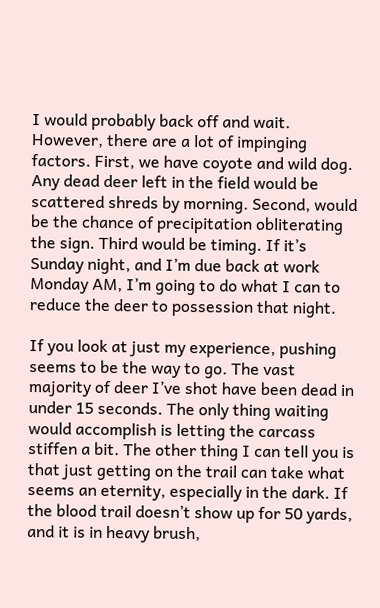I would probably back off and wait. However, there are a lot of impinging factors. First, we have coyote and wild dog. Any dead deer left in the field would be scattered shreds by morning. Second, would be the chance of precipitation obliterating the sign. Third would be timing. If it’s Sunday night, and I’m due back at work Monday AM, I’m going to do what I can to reduce the deer to possession that night.

If you look at just my experience, pushing seems to be the way to go. The vast majority of deer I’ve shot have been dead in under 15 seconds. The only thing waiting would accomplish is letting the carcass stiffen a bit. The other thing I can tell you is that just getting on the trail can take what seems an eternity, especially in the dark. If the blood trail doesn’t show up for 50 yards, and it is in heavy brush,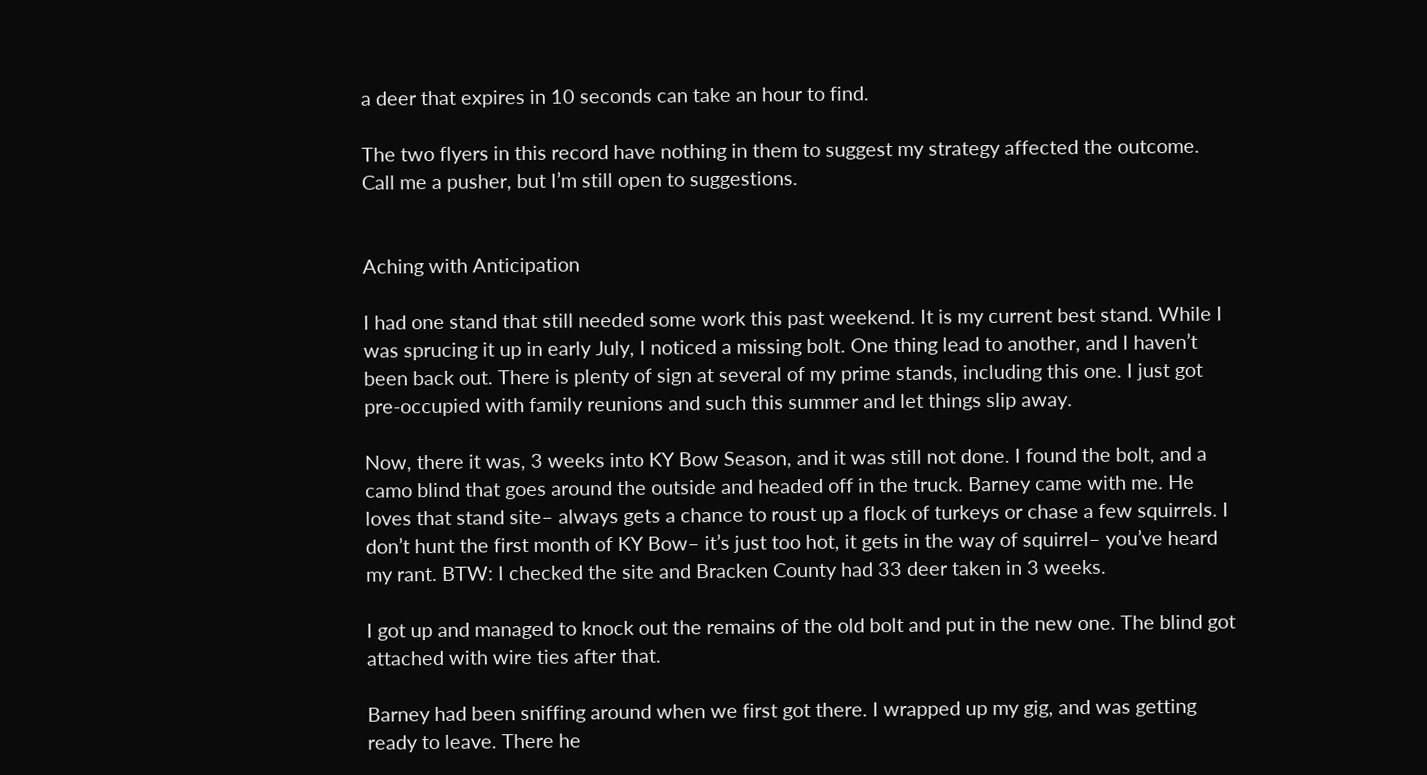a deer that expires in 10 seconds can take an hour to find.

The two flyers in this record have nothing in them to suggest my strategy affected the outcome. Call me a pusher, but I’m still open to suggestions.


Aching with Anticipation

I had one stand that still needed some work this past weekend. It is my current best stand. While I was sprucing it up in early July, I noticed a missing bolt. One thing lead to another, and I haven’t been back out. There is plenty of sign at several of my prime stands, including this one. I just got pre-occupied with family reunions and such this summer and let things slip away.

Now, there it was, 3 weeks into KY Bow Season, and it was still not done. I found the bolt, and a camo blind that goes around the outside and headed off in the truck. Barney came with me. He loves that stand site– always gets a chance to roust up a flock of turkeys or chase a few squirrels. I don’t hunt the first month of KY Bow– it’s just too hot, it gets in the way of squirrel– you’ve heard my rant. BTW: I checked the site and Bracken County had 33 deer taken in 3 weeks.

I got up and managed to knock out the remains of the old bolt and put in the new one. The blind got attached with wire ties after that.

Barney had been sniffing around when we first got there. I wrapped up my gig, and was getting ready to leave. There he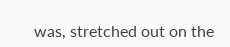was, stretched out on the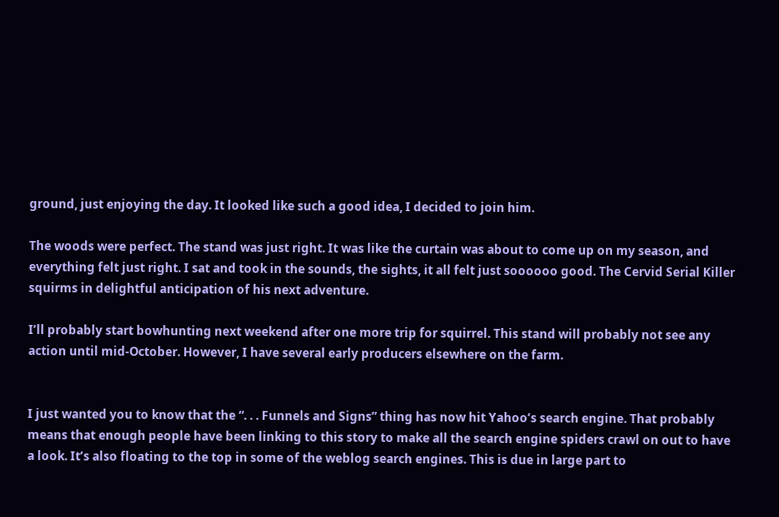ground, just enjoying the day. It looked like such a good idea, I decided to join him.

The woods were perfect. The stand was just right. It was like the curtain was about to come up on my season, and everything felt just right. I sat and took in the sounds, the sights, it all felt just soooooo good. The Cervid Serial Killer squirms in delightful anticipation of his next adventure.

I’ll probably start bowhunting next weekend after one more trip for squirrel. This stand will probably not see any action until mid-October. However, I have several early producers elsewhere on the farm.


I just wanted you to know that the “. . . Funnels and Signs” thing has now hit Yahoo’s search engine. That probably means that enough people have been linking to this story to make all the search engine spiders crawl on out to have a look. It’s also floating to the top in some of the weblog search engines. This is due in large part to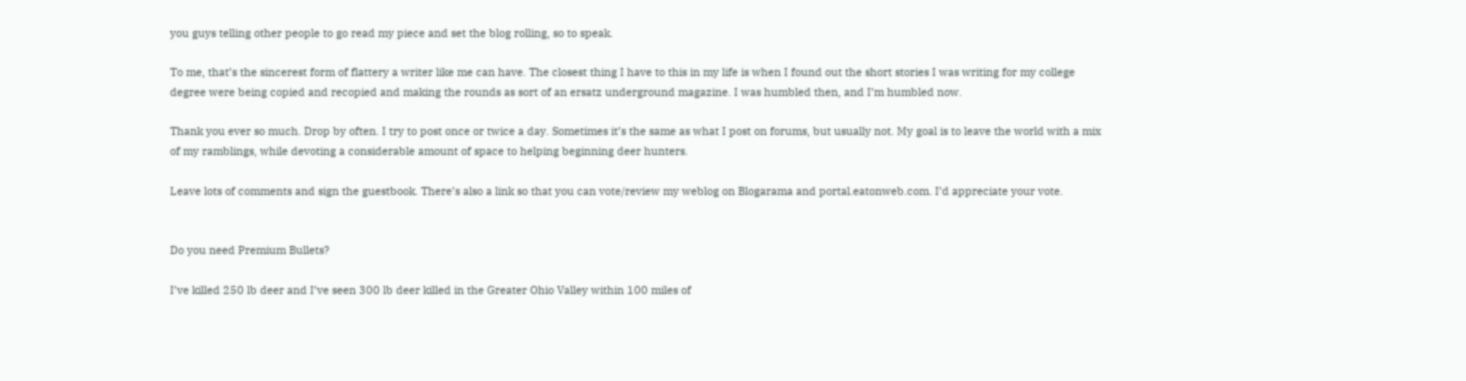you guys telling other people to go read my piece and set the blog rolling, so to speak.

To me, that’s the sincerest form of flattery a writer like me can have. The closest thing I have to this in my life is when I found out the short stories I was writing for my college degree were being copied and recopied and making the rounds as sort of an ersatz underground magazine. I was humbled then, and I’m humbled now.

Thank you ever so much. Drop by often. I try to post once or twice a day. Sometimes it’s the same as what I post on forums, but usually not. My goal is to leave the world with a mix of my ramblings, while devoting a considerable amount of space to helping beginning deer hunters.

Leave lots of comments and sign the guestbook. There’s also a link so that you can vote/review my weblog on Blogarama and portal.eatonweb.com. I’d appreciate your vote.


Do you need Premium Bullets?

I’ve killed 250 lb deer and I’ve seen 300 lb deer killed in the Greater Ohio Valley within 100 miles of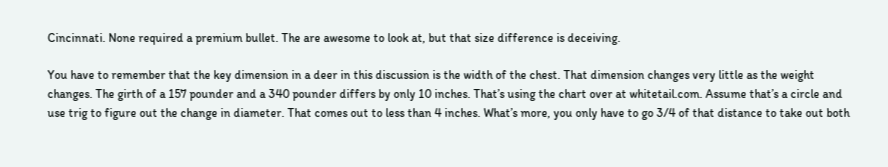Cincinnati. None required a premium bullet. The are awesome to look at, but that size difference is deceiving.

You have to remember that the key dimension in a deer in this discussion is the width of the chest. That dimension changes very little as the weight changes. The girth of a 157 pounder and a 340 pounder differs by only 10 inches. That’s using the chart over at whitetail.com. Assume that’s a circle and use trig to figure out the change in diameter. That comes out to less than 4 inches. What’s more, you only have to go 3/4 of that distance to take out both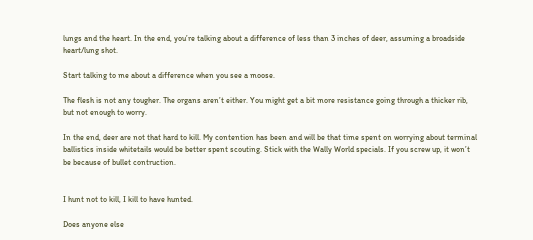lungs and the heart. In the end, you’re talking about a difference of less than 3 inches of deer, assuming a broadside heart/lung shot.

Start talking to me about a difference when you see a moose.

The flesh is not any tougher. The organs aren’t either. You might get a bit more resistance going through a thicker rib, but not enough to worry.

In the end, deer are not that hard to kill. My contention has been and will be that time spent on worrying about terminal ballistics inside whitetails would be better spent scouting. Stick with the Wally World specials. If you screw up, it won’t be because of bullet contruction.


I hunt not to kill, I kill to have hunted.

Does anyone else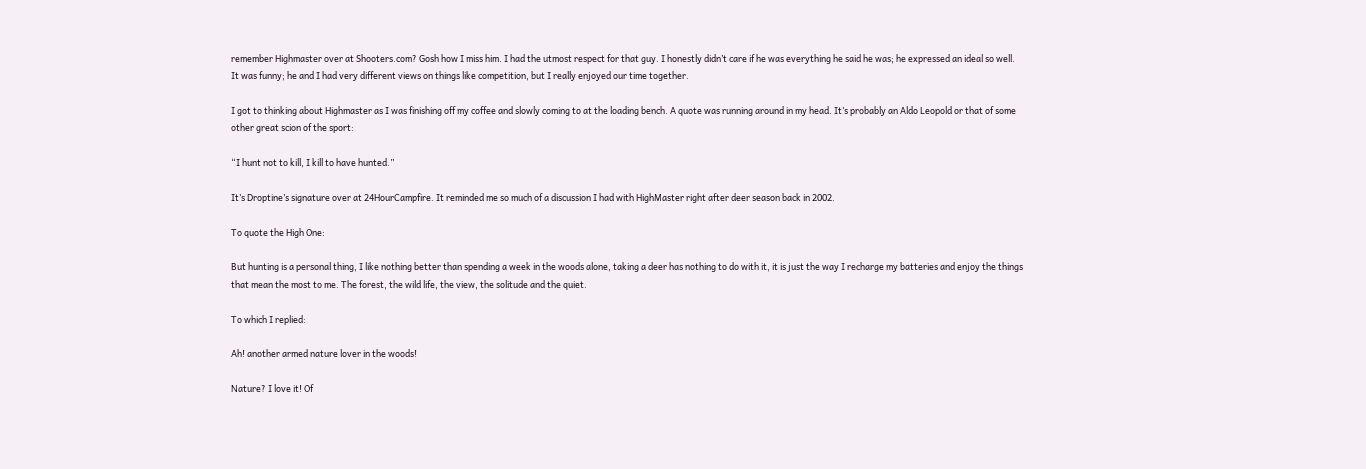remember Highmaster over at Shooters.com? Gosh how I miss him. I had the utmost respect for that guy. I honestly didn’t care if he was everything he said he was; he expressed an ideal so well. It was funny; he and I had very different views on things like competition, but I really enjoyed our time together.

I got to thinking about Highmaster as I was finishing off my coffee and slowly coming to at the loading bench. A quote was running around in my head. It’s probably an Aldo Leopold or that of some other great scion of the sport:

“I hunt not to kill, I kill to have hunted.”

It’s Droptine’s signature over at 24HourCampfire. It reminded me so much of a discussion I had with HighMaster right after deer season back in 2002.

To quote the High One:

But hunting is a personal thing, I like nothing better than spending a week in the woods alone, taking a deer has nothing to do with it, it is just the way I recharge my batteries and enjoy the things that mean the most to me. The forest, the wild life, the view, the solitude and the quiet.

To which I replied:

Ah! another armed nature lover in the woods!

Nature? I love it! Of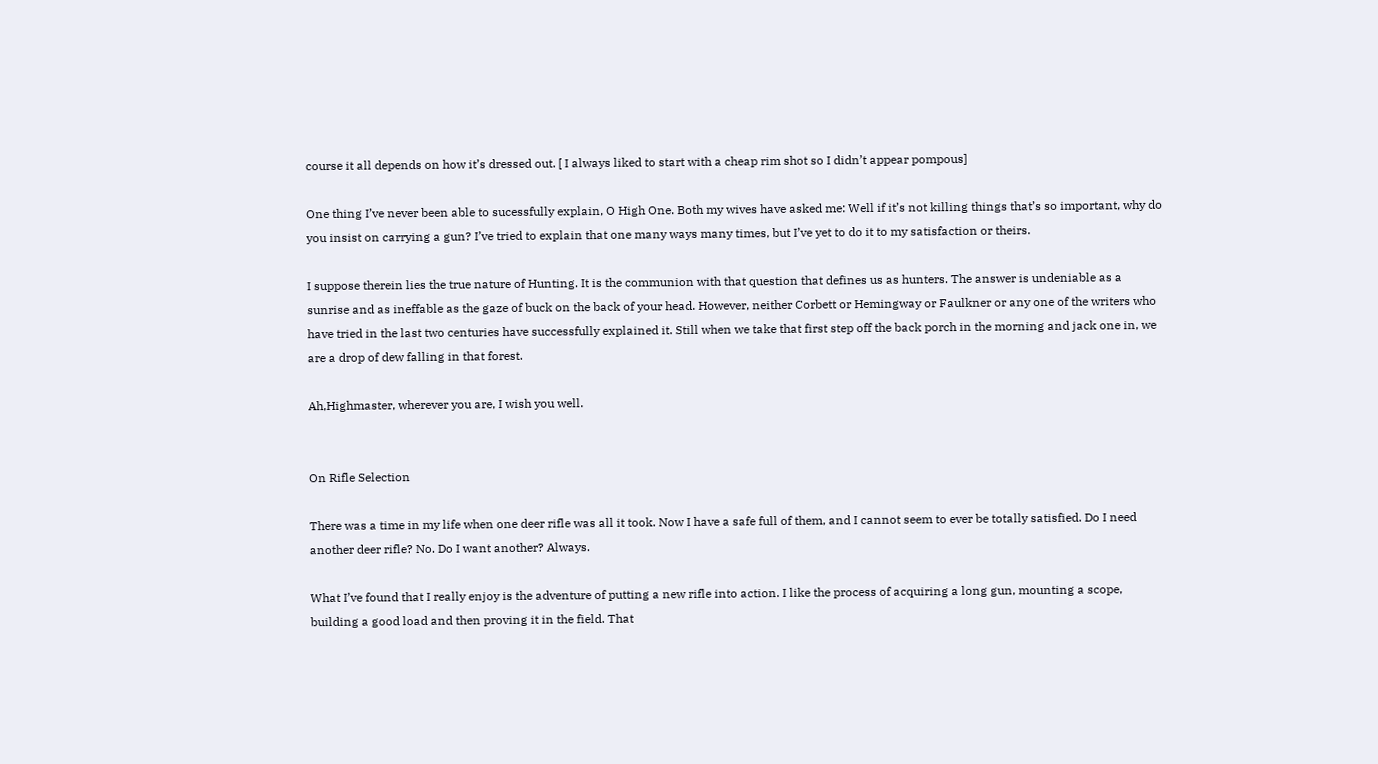course it all depends on how it’s dressed out. [ I always liked to start with a cheap rim shot so I didn’t appear pompous]

One thing I’ve never been able to sucessfully explain, O High One. Both my wives have asked me: Well if it’s not killing things that’s so important, why do you insist on carrying a gun? I’ve tried to explain that one many ways many times, but I’ve yet to do it to my satisfaction or theirs.

I suppose therein lies the true nature of Hunting. It is the communion with that question that defines us as hunters. The answer is undeniable as a sunrise and as ineffable as the gaze of buck on the back of your head. However, neither Corbett or Hemingway or Faulkner or any one of the writers who have tried in the last two centuries have successfully explained it. Still when we take that first step off the back porch in the morning and jack one in, we are a drop of dew falling in that forest.

Ah,Highmaster, wherever you are, I wish you well.


On Rifle Selection

There was a time in my life when one deer rifle was all it took. Now I have a safe full of them, and I cannot seem to ever be totally satisfied. Do I need another deer rifle? No. Do I want another? Always.

What I’ve found that I really enjoy is the adventure of putting a new rifle into action. I like the process of acquiring a long gun, mounting a scope, building a good load and then proving it in the field. That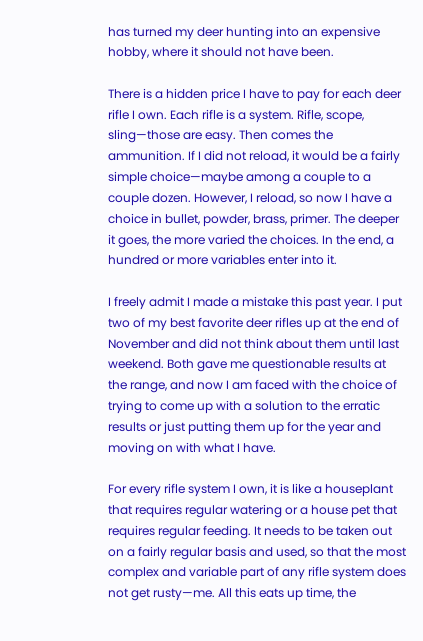has turned my deer hunting into an expensive hobby, where it should not have been.

There is a hidden price I have to pay for each deer rifle I own. Each rifle is a system. Rifle, scope, sling—those are easy. Then comes the ammunition. If I did not reload, it would be a fairly simple choice—maybe among a couple to a couple dozen. However, I reload, so now I have a choice in bullet, powder, brass, primer. The deeper it goes, the more varied the choices. In the end, a hundred or more variables enter into it.

I freely admit I made a mistake this past year. I put two of my best favorite deer rifles up at the end of November and did not think about them until last weekend. Both gave me questionable results at the range, and now I am faced with the choice of trying to come up with a solution to the erratic results or just putting them up for the year and moving on with what I have.

For every rifle system I own, it is like a houseplant that requires regular watering or a house pet that requires regular feeding. It needs to be taken out on a fairly regular basis and used, so that the most complex and variable part of any rifle system does not get rusty—me. All this eats up time, the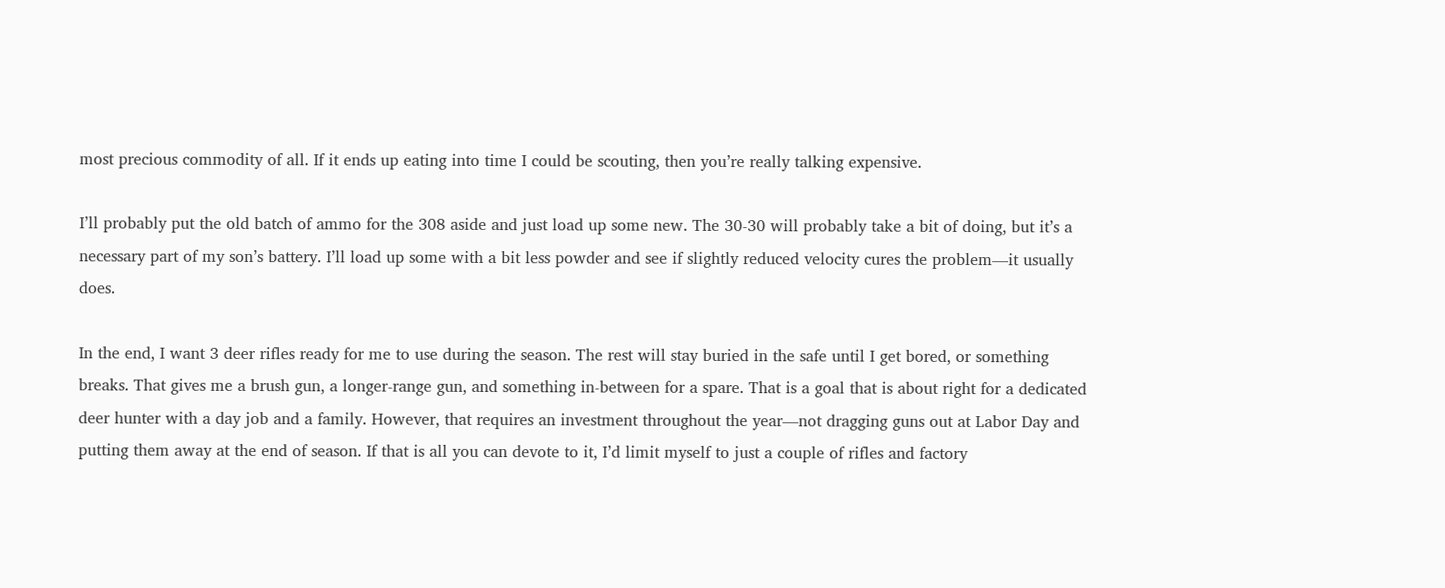most precious commodity of all. If it ends up eating into time I could be scouting, then you’re really talking expensive.

I’ll probably put the old batch of ammo for the 308 aside and just load up some new. The 30-30 will probably take a bit of doing, but it’s a necessary part of my son’s battery. I’ll load up some with a bit less powder and see if slightly reduced velocity cures the problem—it usually does.

In the end, I want 3 deer rifles ready for me to use during the season. The rest will stay buried in the safe until I get bored, or something breaks. That gives me a brush gun, a longer-range gun, and something in-between for a spare. That is a goal that is about right for a dedicated deer hunter with a day job and a family. However, that requires an investment throughout the year—not dragging guns out at Labor Day and putting them away at the end of season. If that is all you can devote to it, I’d limit myself to just a couple of rifles and factory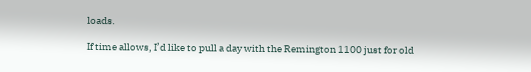loads.

If time allows, I’d like to pull a day with the Remington 1100 just for old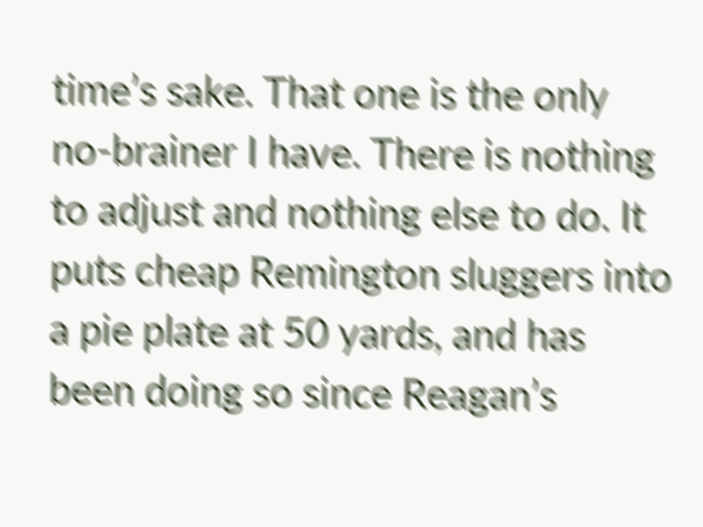time’s sake. That one is the only no-brainer I have. There is nothing to adjust and nothing else to do. It puts cheap Remington sluggers into a pie plate at 50 yards, and has been doing so since Reagan’s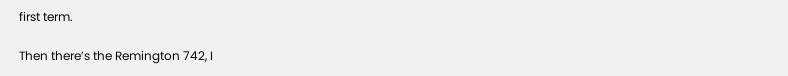first term.

Then there’s the Remington 742, I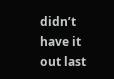didn’t have it out last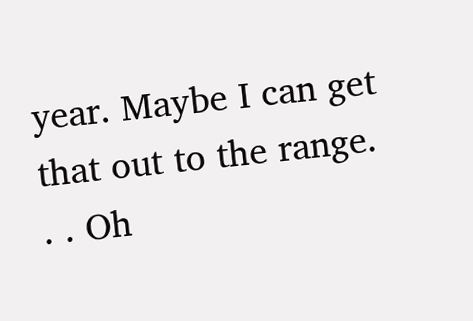year. Maybe I can get that out to the range. . . Oh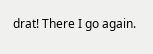drat! There I go again.